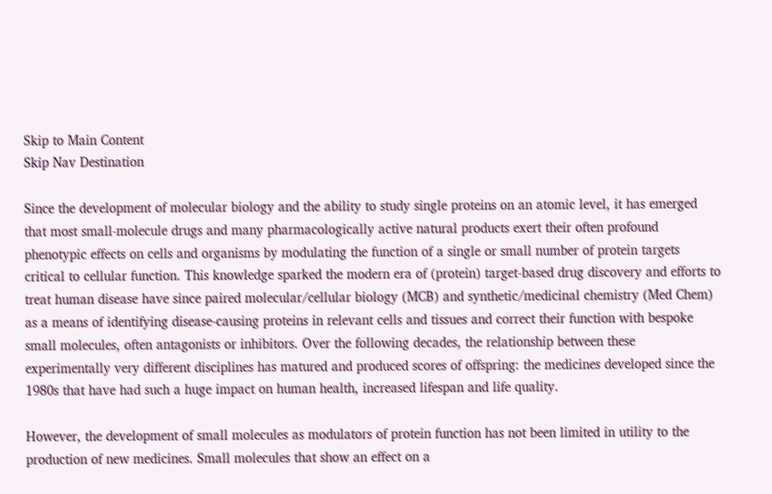Skip to Main Content
Skip Nav Destination

Since the development of molecular biology and the ability to study single proteins on an atomic level, it has emerged that most small-molecule drugs and many pharmacologically active natural products exert their often profound phenotypic effects on cells and organisms by modulating the function of a single or small number of protein targets critical to cellular function. This knowledge sparked the modern era of (protein) target-based drug discovery and efforts to treat human disease have since paired molecular/cellular biology (MCB) and synthetic/medicinal chemistry (Med Chem) as a means of identifying disease-causing proteins in relevant cells and tissues and correct their function with bespoke small molecules, often antagonists or inhibitors. Over the following decades, the relationship between these experimentally very different disciplines has matured and produced scores of offspring: the medicines developed since the 1980s that have had such a huge impact on human health, increased lifespan and life quality.

However, the development of small molecules as modulators of protein function has not been limited in utility to the production of new medicines. Small molecules that show an effect on a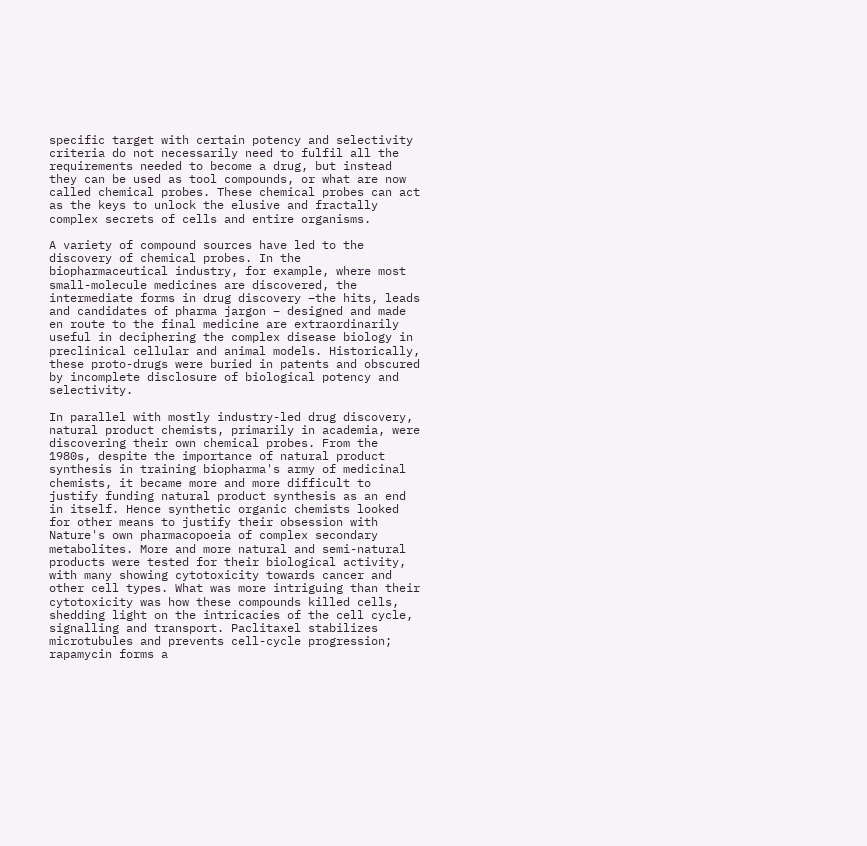specific target with certain potency and selectivity criteria do not necessarily need to fulfil all the requirements needed to become a drug, but instead they can be used as tool compounds, or what are now called chemical probes. These chemical probes can act as the keys to unlock the elusive and fractally complex secrets of cells and entire organisms.

A variety of compound sources have led to the discovery of chemical probes. In the biopharmaceutical industry, for example, where most small-molecule medicines are discovered, the intermediate forms in drug discovery –the hits, leads and candidates of pharma jargon – designed and made en route to the final medicine are extraordinarily useful in deciphering the complex disease biology in preclinical cellular and animal models. Historically, these proto-drugs were buried in patents and obscured by incomplete disclosure of biological potency and selectivity.

In parallel with mostly industry-led drug discovery, natural product chemists, primarily in academia, were discovering their own chemical probes. From the 1980s, despite the importance of natural product synthesis in training biopharma's army of medicinal chemists, it became more and more difficult to justify funding natural product synthesis as an end in itself. Hence synthetic organic chemists looked for other means to justify their obsession with Nature's own pharmacopoeia of complex secondary metabolites. More and more natural and semi-natural products were tested for their biological activity, with many showing cytotoxicity towards cancer and other cell types. What was more intriguing than their cytotoxicity was how these compounds killed cells, shedding light on the intricacies of the cell cycle, signalling and transport. Paclitaxel stabilizes microtubules and prevents cell-cycle progression; rapamycin forms a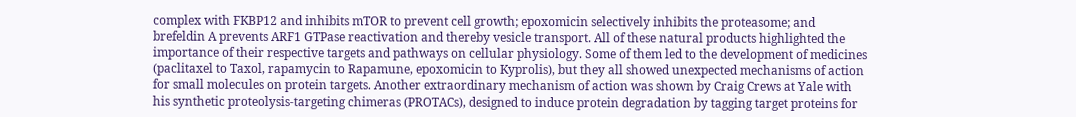complex with FKBP12 and inhibits mTOR to prevent cell growth; epoxomicin selectively inhibits the proteasome; and brefeldin A prevents ARF1 GTPase reactivation and thereby vesicle transport. All of these natural products highlighted the importance of their respective targets and pathways on cellular physiology. Some of them led to the development of medicines (paclitaxel to Taxol, rapamycin to Rapamune, epoxomicin to Kyprolis), but they all showed unexpected mechanisms of action for small molecules on protein targets. Another extraordinary mechanism of action was shown by Craig Crews at Yale with his synthetic proteolysis-targeting chimeras (PROTACs), designed to induce protein degradation by tagging target proteins for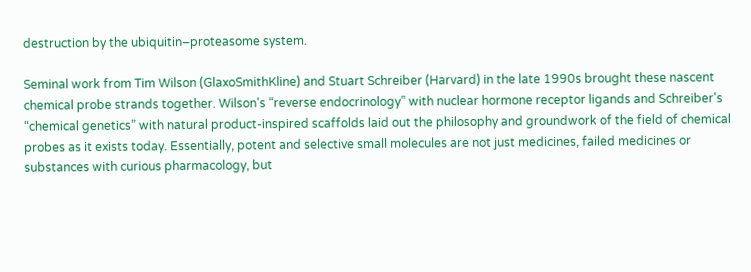destruction by the ubiquitin–proteasome system.

Seminal work from Tim Wilson (GlaxoSmithKline) and Stuart Schreiber (Harvard) in the late 1990s brought these nascent chemical probe strands together. Wilson's “reverse endocrinology” with nuclear hormone receptor ligands and Schreiber's “chemical genetics” with natural product-inspired scaffolds laid out the philosophy and groundwork of the field of chemical probes as it exists today. Essentially, potent and selective small molecules are not just medicines, failed medicines or substances with curious pharmacology, but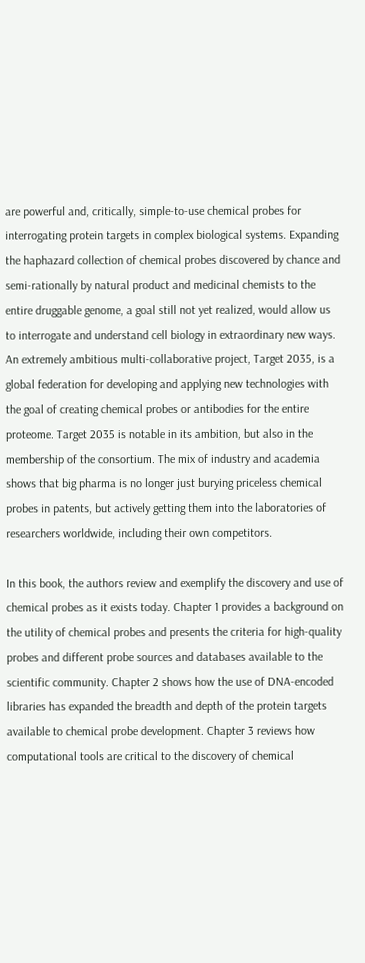are powerful and, critically, simple-to-use chemical probes for interrogating protein targets in complex biological systems. Expanding the haphazard collection of chemical probes discovered by chance and semi-rationally by natural product and medicinal chemists to the entire druggable genome, a goal still not yet realized, would allow us to interrogate and understand cell biology in extraordinary new ways. An extremely ambitious multi-collaborative project, Target 2035, is a global federation for developing and applying new technologies with the goal of creating chemical probes or antibodies for the entire proteome. Target 2035 is notable in its ambition, but also in the membership of the consortium. The mix of industry and academia shows that big pharma is no longer just burying priceless chemical probes in patents, but actively getting them into the laboratories of researchers worldwide, including their own competitors.

In this book, the authors review and exemplify the discovery and use of chemical probes as it exists today. Chapter 1 provides a background on the utility of chemical probes and presents the criteria for high-quality probes and different probe sources and databases available to the scientific community. Chapter 2 shows how the use of DNA-encoded libraries has expanded the breadth and depth of the protein targets available to chemical probe development. Chapter 3 reviews how computational tools are critical to the discovery of chemical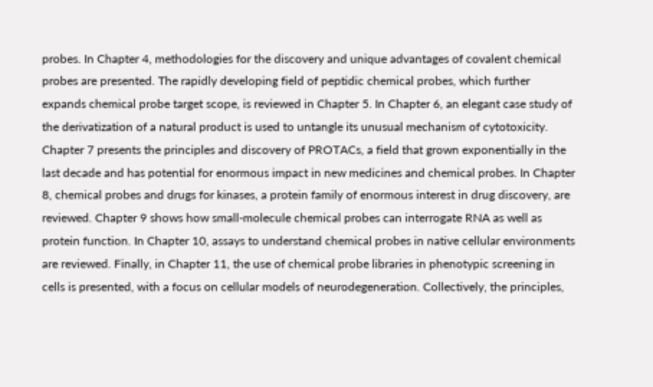probes. In Chapter 4, methodologies for the discovery and unique advantages of covalent chemical probes are presented. The rapidly developing field of peptidic chemical probes, which further expands chemical probe target scope, is reviewed in Chapter 5. In Chapter 6, an elegant case study of the derivatization of a natural product is used to untangle its unusual mechanism of cytotoxicity. Chapter 7 presents the principles and discovery of PROTACs, a field that grown exponentially in the last decade and has potential for enormous impact in new medicines and chemical probes. In Chapter 8, chemical probes and drugs for kinases, a protein family of enormous interest in drug discovery, are reviewed. Chapter 9 shows how small-molecule chemical probes can interrogate RNA as well as protein function. In Chapter 10, assays to understand chemical probes in native cellular environments are reviewed. Finally, in Chapter 11, the use of chemical probe libraries in phenotypic screening in cells is presented, with a focus on cellular models of neurodegeneration. Collectively, the principles,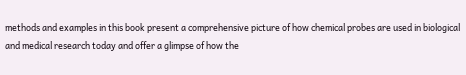methods and examples in this book present a comprehensive picture of how chemical probes are used in biological and medical research today and offer a glimpse of how the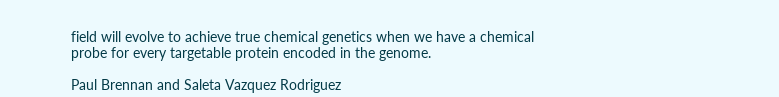field will evolve to achieve true chemical genetics when we have a chemical probe for every targetable protein encoded in the genome.

Paul Brennan and Saleta Vazquez Rodriguez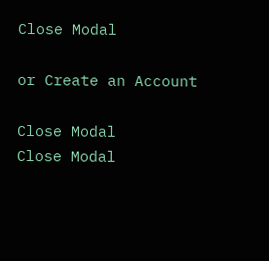Close Modal

or Create an Account

Close Modal
Close Modal